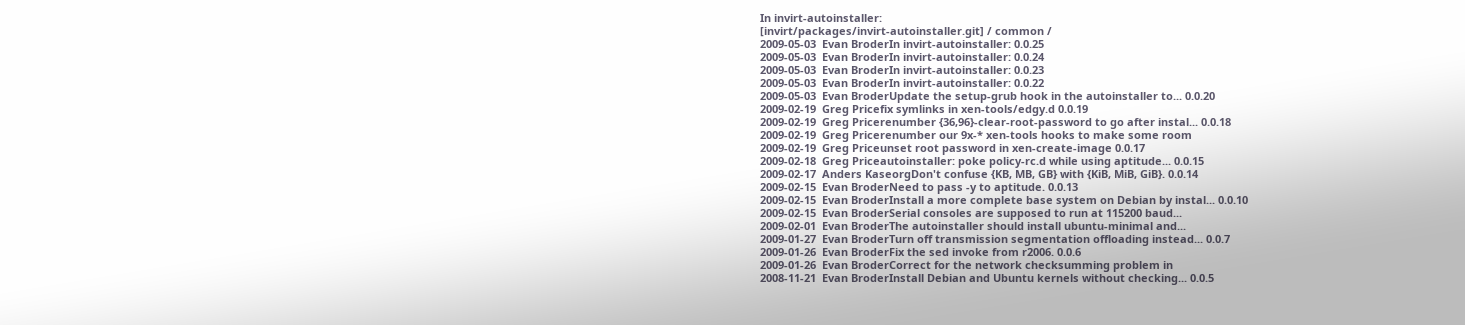In invirt-autoinstaller:
[invirt/packages/invirt-autoinstaller.git] / common /
2009-05-03  Evan BroderIn invirt-autoinstaller: 0.0.25
2009-05-03  Evan BroderIn invirt-autoinstaller: 0.0.24
2009-05-03  Evan BroderIn invirt-autoinstaller: 0.0.23
2009-05-03  Evan BroderIn invirt-autoinstaller: 0.0.22
2009-05-03  Evan BroderUpdate the setup-grub hook in the autoinstaller to... 0.0.20
2009-02-19  Greg Pricefix symlinks in xen-tools/edgy.d 0.0.19
2009-02-19  Greg Pricerenumber {36,96}-clear-root-password to go after instal... 0.0.18
2009-02-19  Greg Pricerenumber our 9x-* xen-tools hooks to make some room
2009-02-19  Greg Priceunset root password in xen-create-image 0.0.17
2009-02-18  Greg Priceautoinstaller: poke policy-rc.d while using aptitude... 0.0.15
2009-02-17  Anders KaseorgDon't confuse {KB, MB, GB} with {KiB, MiB, GiB}. 0.0.14
2009-02-15  Evan BroderNeed to pass -y to aptitude. 0.0.13
2009-02-15  Evan BroderInstall a more complete base system on Debian by instal... 0.0.10
2009-02-15  Evan BroderSerial consoles are supposed to run at 115200 baud...
2009-02-01  Evan BroderThe autoinstaller should install ubuntu-minimal and...
2009-01-27  Evan BroderTurn off transmission segmentation offloading instead... 0.0.7
2009-01-26  Evan BroderFix the sed invoke from r2006. 0.0.6
2009-01-26  Evan BroderCorrect for the network checksumming problem in
2008-11-21  Evan BroderInstall Debian and Ubuntu kernels without checking... 0.0.5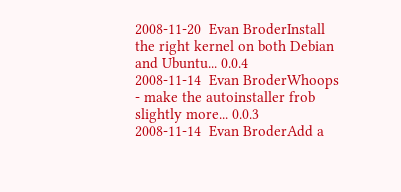2008-11-20  Evan BroderInstall the right kernel on both Debian and Ubuntu... 0.0.4
2008-11-14  Evan BroderWhoops - make the autoinstaller frob slightly more... 0.0.3
2008-11-14  Evan BroderAdd a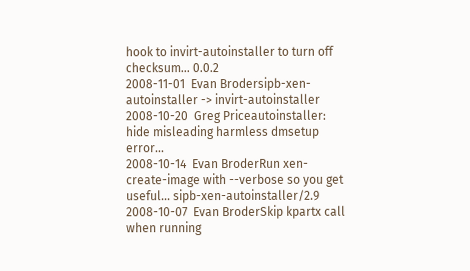hook to invirt-autoinstaller to turn off checksum... 0.0.2
2008-11-01  Evan Brodersipb-xen-autoinstaller -> invirt-autoinstaller
2008-10-20  Greg Priceautoinstaller: hide misleading harmless dmsetup error...
2008-10-14  Evan BroderRun xen-create-image with --verbose so you get useful... sipb-xen-autoinstaller/2.9
2008-10-07  Evan BroderSkip kpartx call when running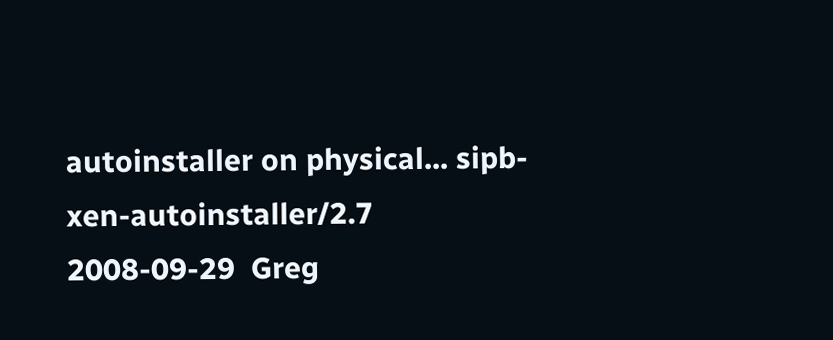autoinstaller on physical... sipb-xen-autoinstaller/2.7
2008-09-29  Greg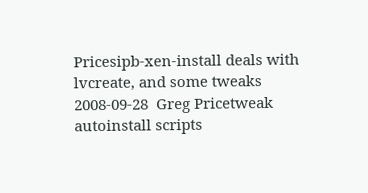Pricesipb-xen-install deals with lvcreate, and some tweaks
2008-09-28  Greg Pricetweak autoinstall scripts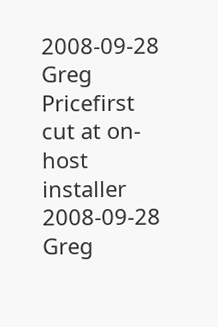2008-09-28  Greg Pricefirst cut at on-host installer
2008-09-28  Greg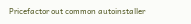Pricefactor out common autoinstaller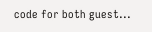code for both guest...